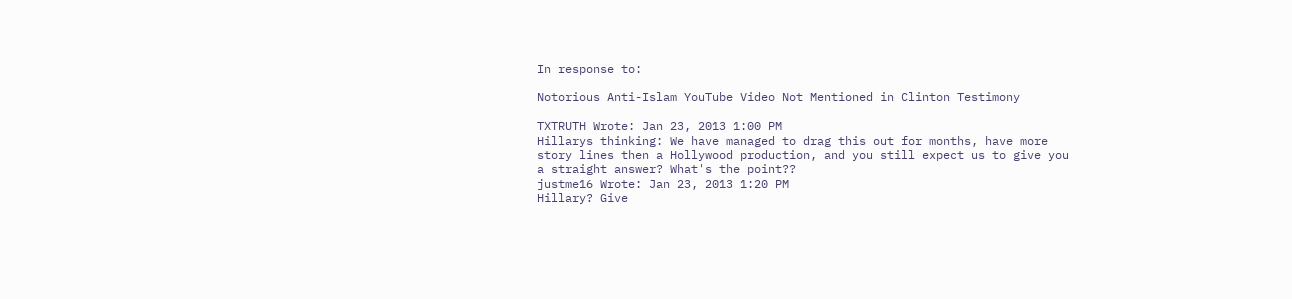In response to:

Notorious Anti-Islam YouTube Video Not Mentioned in Clinton Testimony

TXTRUTH Wrote: Jan 23, 2013 1:00 PM
Hillarys thinking: We have managed to drag this out for months, have more story lines then a Hollywood production, and you still expect us to give you a straight answer? What's the point??
justme16 Wrote: Jan 23, 2013 1:20 PM
Hillary? Give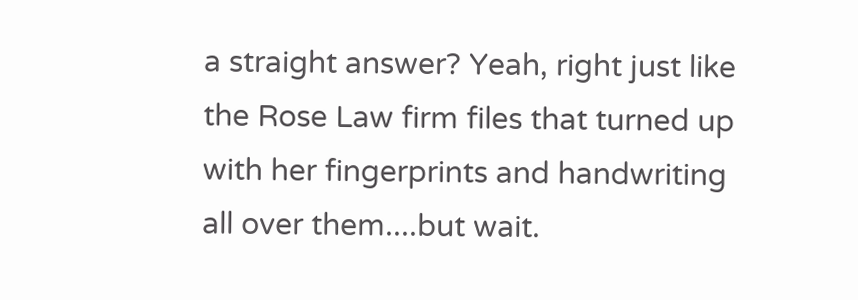a straight answer? Yeah, right just like the Rose Law firm files that turned up with her fingerprints and handwriting all over them....but wait.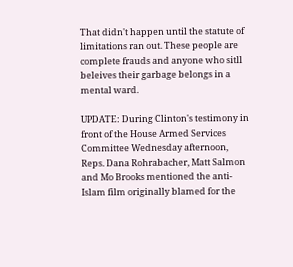That didn't happen until the statute of limitations ran out. These people are complete frauds and anyone who sitll beleives their garbage belongs in a mental ward.

UPDATE: During Clinton's testimony in front of the House Armed Services Committee Wednesday afternoon, Reps. Dana Rohrabacher, Matt Salmon and Mo Brooks mentioned the anti-Islam film originally blamed for the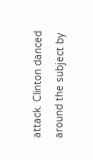attack. Clinton danced around the subject by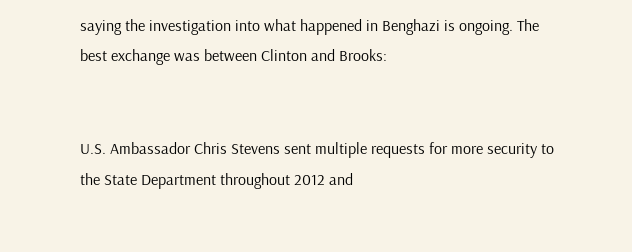saying the investigation into what happened in Benghazi is ongoing. The best exchange was between Clinton and Brooks:


U.S. Ambassador Chris Stevens sent multiple requests for more security to the State Department throughout 2012 and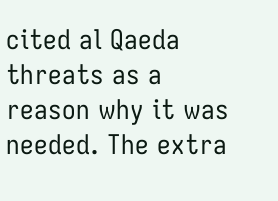cited al Qaeda threats as a reason why it was needed. The extra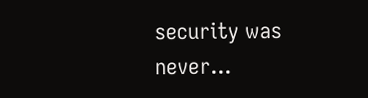security was never...